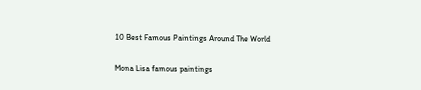10 Best Famous Paintings Around The World

Mona Lisa famous paintings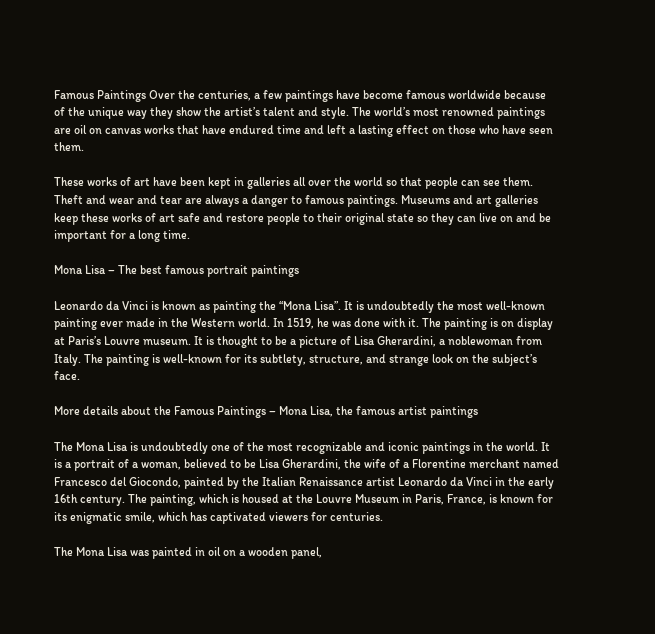Famous Paintings Over the centuries, a few paintings have become famous worldwide because of the unique way they show the artist’s talent and style. The world’s most renowned paintings are oil on canvas works that have endured time and left a lasting effect on those who have seen them.

These works of art have been kept in galleries all over the world so that people can see them. Theft and wear and tear are always a danger to famous paintings. Museums and art galleries keep these works of art safe and restore people to their original state so they can live on and be important for a long time.

Mona Lisa – The best famous portrait paintings

Leonardo da Vinci is known as painting the “Mona Lisa”. It is undoubtedly the most well-known painting ever made in the Western world. In 1519, he was done with it. The painting is on display at Paris’s Louvre museum. It is thought to be a picture of Lisa Gherardini, a noblewoman from Italy. The painting is well-known for its subtlety, structure, and strange look on the subject’s face.

More details about the Famous Paintings – Mona Lisa, the famous artist paintings

The Mona Lisa is undoubtedly one of the most recognizable and iconic paintings in the world. It is a portrait of a woman, believed to be Lisa Gherardini, the wife of a Florentine merchant named Francesco del Giocondo, painted by the Italian Renaissance artist Leonardo da Vinci in the early 16th century. The painting, which is housed at the Louvre Museum in Paris, France, is known for its enigmatic smile, which has captivated viewers for centuries.

The Mona Lisa was painted in oil on a wooden panel,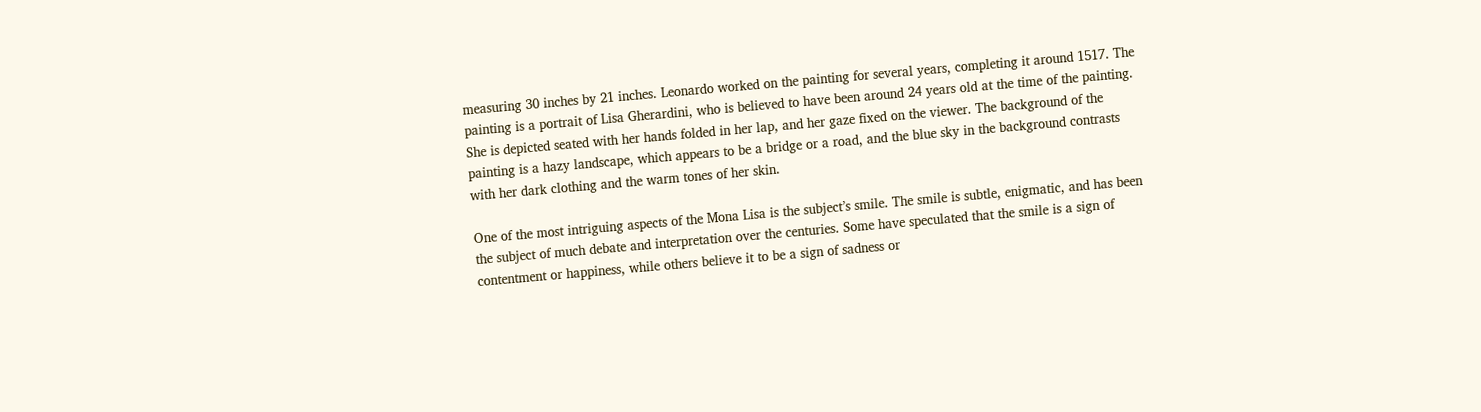measuring 30 inches by 21 inches. Leonardo worked on the painting for several years, completing it around 1517. The painting is a portrait of Lisa Gherardini, who is believed to have been around 24 years old at the time of the painting. She is depicted seated with her hands folded in her lap, and her gaze fixed on the viewer. The background of the painting is a hazy landscape, which appears to be a bridge or a road, and the blue sky in the background contrasts with her dark clothing and the warm tones of her skin.

One of the most intriguing aspects of the Mona Lisa is the subject’s smile. The smile is subtle, enigmatic, and has been the subject of much debate and interpretation over the centuries. Some have speculated that the smile is a sign of contentment or happiness, while others believe it to be a sign of sadness or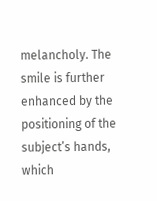melancholy. The smile is further enhanced by the positioning of the subject’s hands, which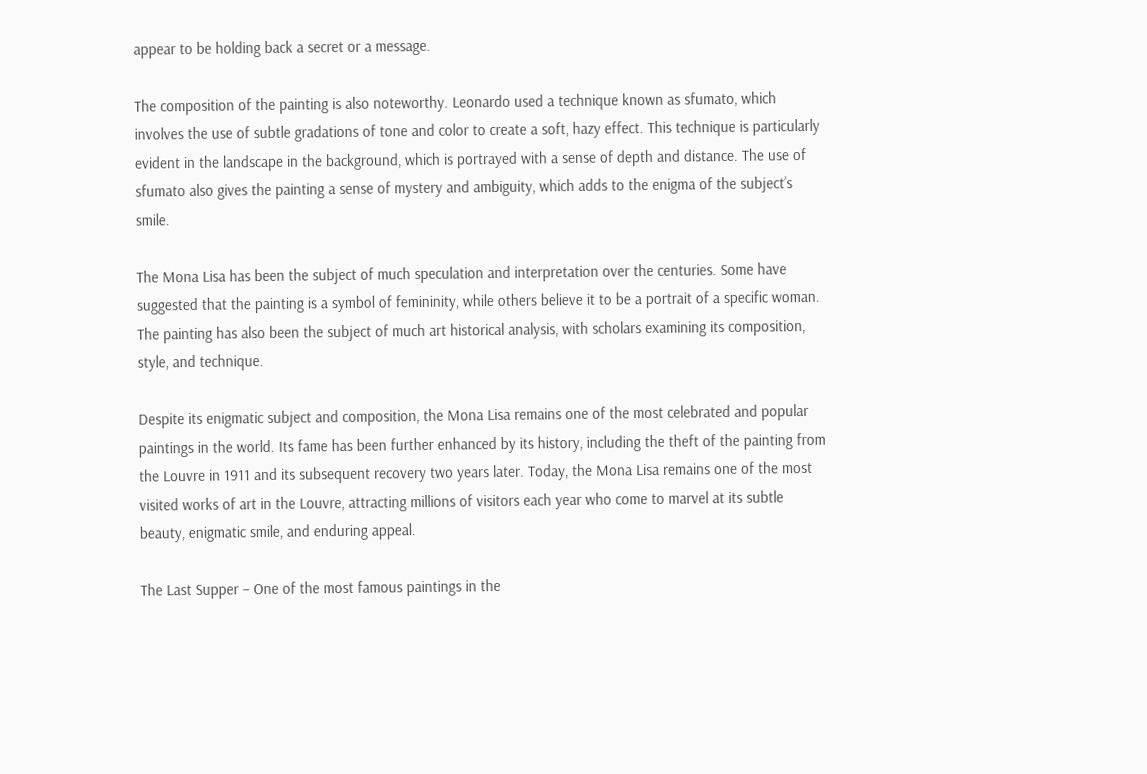appear to be holding back a secret or a message.

The composition of the painting is also noteworthy. Leonardo used a technique known as sfumato, which involves the use of subtle gradations of tone and color to create a soft, hazy effect. This technique is particularly evident in the landscape in the background, which is portrayed with a sense of depth and distance. The use of sfumato also gives the painting a sense of mystery and ambiguity, which adds to the enigma of the subject’s smile.

The Mona Lisa has been the subject of much speculation and interpretation over the centuries. Some have suggested that the painting is a symbol of femininity, while others believe it to be a portrait of a specific woman. The painting has also been the subject of much art historical analysis, with scholars examining its composition, style, and technique.

Despite its enigmatic subject and composition, the Mona Lisa remains one of the most celebrated and popular paintings in the world. Its fame has been further enhanced by its history, including the theft of the painting from the Louvre in 1911 and its subsequent recovery two years later. Today, the Mona Lisa remains one of the most visited works of art in the Louvre, attracting millions of visitors each year who come to marvel at its subtle beauty, enigmatic smile, and enduring appeal.

The Last Supper – One of the most famous paintings in the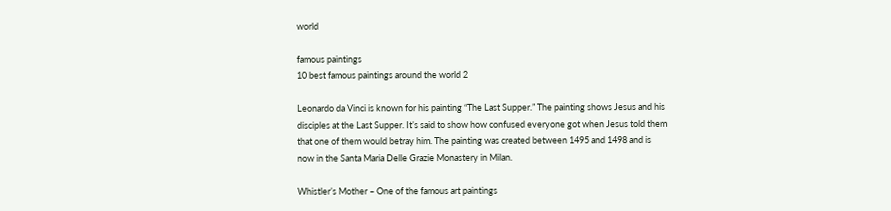world

famous paintings
10 best famous paintings around the world 2

Leonardo da Vinci is known for his painting “The Last Supper.” The painting shows Jesus and his disciples at the Last Supper. It’s said to show how confused everyone got when Jesus told them that one of them would betray him. The painting was created between 1495 and 1498 and is now in the Santa Maria Delle Grazie Monastery in Milan.

Whistler’s Mother – One of the famous art paintings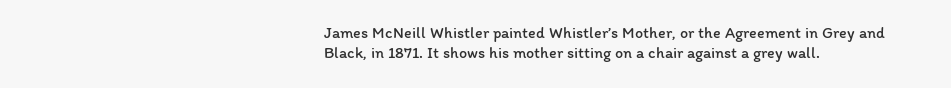James McNeill Whistler painted Whistler’s Mother, or the Agreement in Grey and Black, in 1871. It shows his mother sitting on a chair against a grey wall.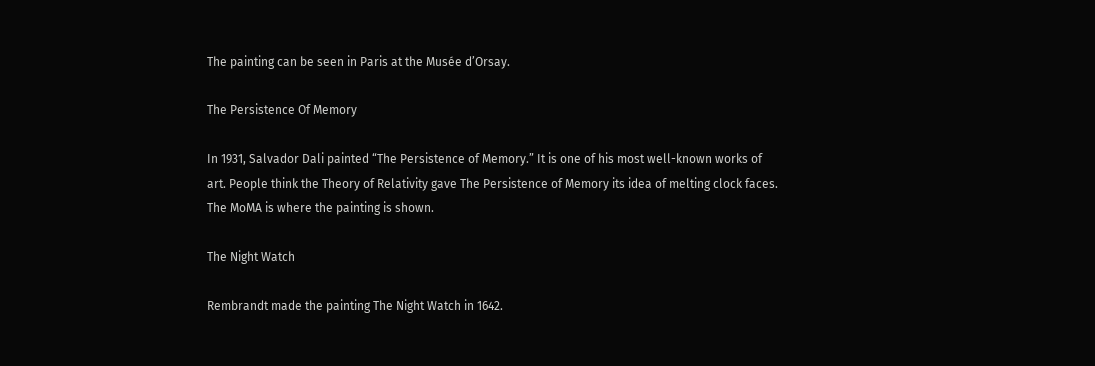The painting can be seen in Paris at the Musée d’Orsay.

The Persistence Of Memory

In 1931, Salvador Dali painted “The Persistence of Memory.” It is one of his most well-known works of art. People think the Theory of Relativity gave The Persistence of Memory its idea of melting clock faces. The MoMA is where the painting is shown.

The Night Watch

Rembrandt made the painting The Night Watch in 1642.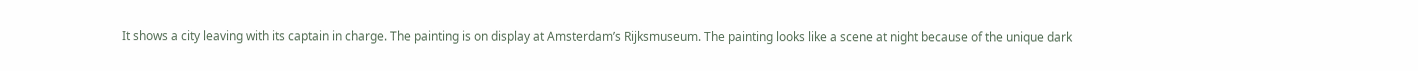It shows a city leaving with its captain in charge. The painting is on display at Amsterdam’s Rijksmuseum. The painting looks like a scene at night because of the unique dark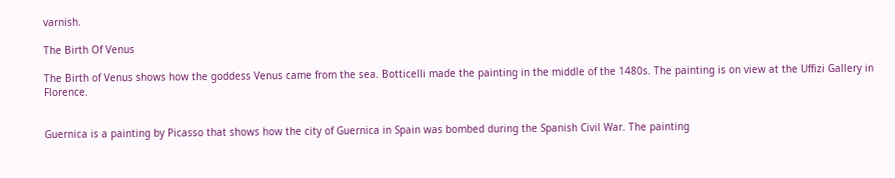varnish.

The Birth Of Venus

The Birth of Venus shows how the goddess Venus came from the sea. Botticelli made the painting in the middle of the 1480s. The painting is on view at the Uffizi Gallery in Florence.


Guernica is a painting by Picasso that shows how the city of Guernica in Spain was bombed during the Spanish Civil War. The painting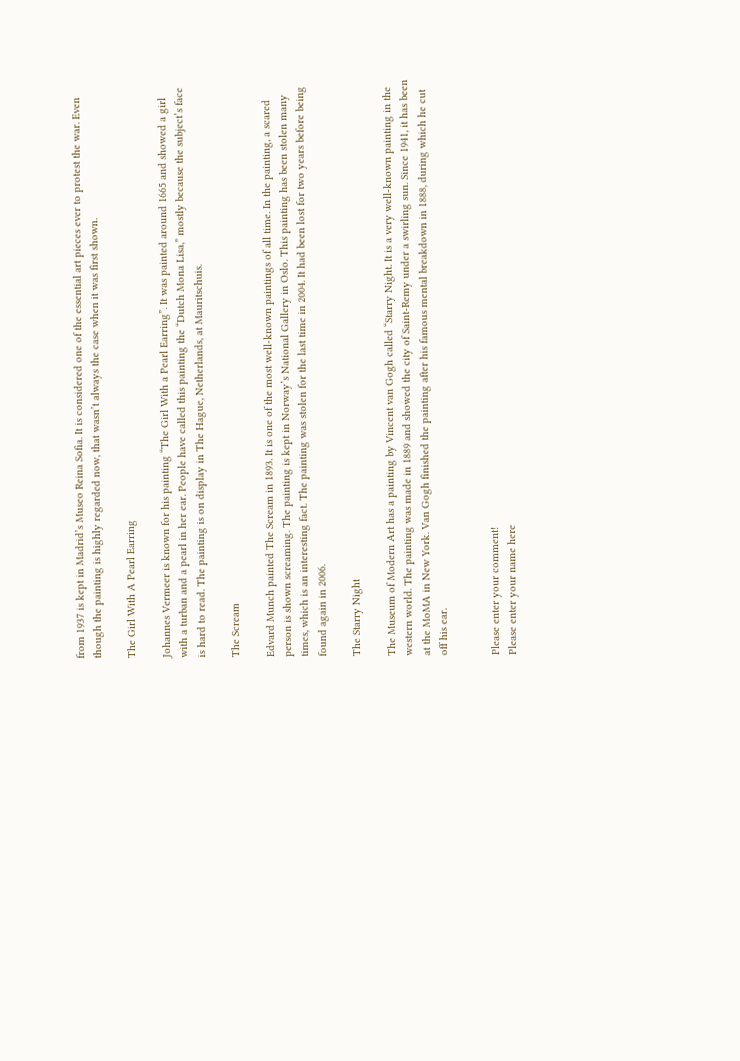from 1937 is kept in Madrid’s Museo Reina Sofia. It is considered one of the essential art pieces ever to protest the war. Even though the painting is highly regarded now, that wasn’t always the case when it was first shown.

The Girl With A Pearl Earring

Johannes Vermeer is known for his painting “The Girl With a Pearl Earring”. It was painted around 1665 and showed a girl with a turban and a pearl in her ear. People have called this painting the “Dutch Mona Lisa,” mostly because the subject’s face is hard to read. The painting is on display in The Hague, Netherlands, at Mauritschuis.

The Scream

Edvard Munch painted The Scream in 1893. It is one of the most well-known paintings of all time. In the painting, a scared person is shown screaming. The painting is kept in Norway’s National Gallery in Oslo. This painting has been stolen many times, which is an interesting fact. The painting was stolen for the last time in 2004. It had been lost for two years before being found again in 2006.

The Starry Night

The Museum of Modern Art has a painting by Vincent van Gogh called “Starry Night. It is a very well-known painting in the western world. The painting was made in 1889 and showed the city of Saint-Remy under a swirling sun. Since 1941, it has been at the MoMA in New York. Van Gogh finished the painting after his famous mental breakdown in 1888, during which he cut off his ear.


Please enter your comment!
Please enter your name here